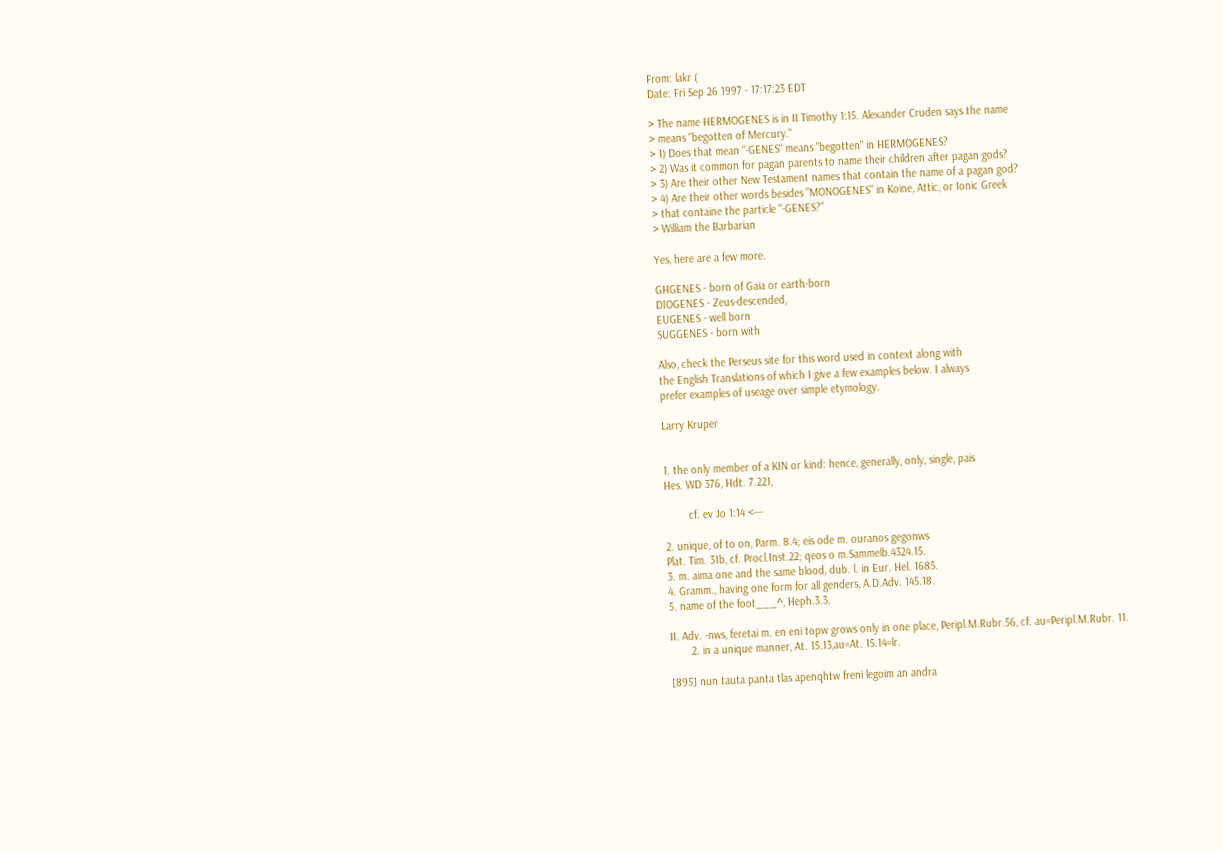From: lakr (
Date: Fri Sep 26 1997 - 17:17:23 EDT

> The name HERMOGENES is in II Timothy 1:15. Alexander Cruden says the name
> means "begotten of Mercury."
> 1) Does that mean "-GENES" means "begotten" in HERMOGENES?
> 2) Was it common for pagan parents to name their children after pagan gods?
> 3) Are their other New Testament names that contain the name of a pagan god?
> 4) Are their other words besides "MONOGENES" in Koine, Attic, or Ionic Greek
> that containe the particle "-GENES?"
> William the Barbarian

Yes, here are a few more.

GHGENES - born of Gaia or earth-born
DIOGENES - Zeus-descended,
EUGENES - well born
SUGGENES - born with

Also, check the Perseus site for this word used in context along with
the English Translations of which I give a few examples below. I always
prefer examples of useage over simple etymology.

Larry Kruper


1. the only member of a KIN or kind: hence, generally, only, single, pais
Hes. WD 376, Hdt. 7.221,

        cf. ev Jo 1:14 <---

2. unique, of to on, Parm. 8.4; eis ode m. ouranos gegonws
Plat. Tim. 31b, cf. Procl.Inst.22; qeos o m.Sammelb.4324.15.
3. m. aima one and the same blood, dub. l. in Eur. Hel. 1685.
4. Gramm., having one form for all genders, A.D.Adv. 145.18.
5. name of the foot___^, Heph.3.3.

II. Adv. -nws, feretai m. en eni topw grows only in one place, Peripl.M.Rubr.56, cf. au=Peripl.M.Rubr. 11.
       2. in a unique manner, At. 15.13,au=At. 15.14=lr.

[895] nun tauta panta tlas apenqhtw freni legoim an andra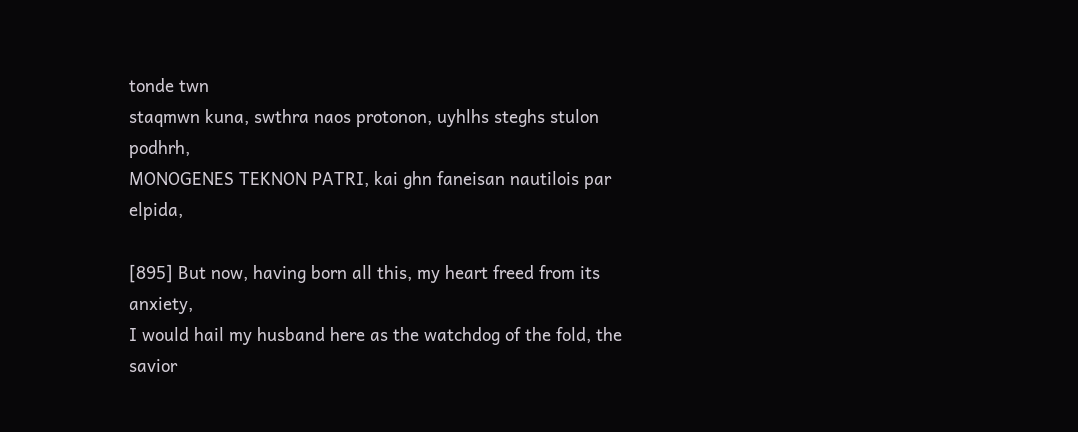tonde twn
staqmwn kuna, swthra naos protonon, uyhlhs steghs stulon podhrh,
MONOGENES TEKNON PATRI, kai ghn faneisan nautilois par elpida,

[895] But now, having born all this, my heart freed from its anxiety,
I would hail my husband here as the watchdog of the fold, the savior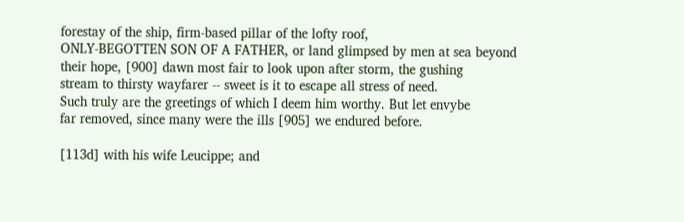forestay of the ship, firm-based pillar of the lofty roof,
ONLY-BEGOTTEN SON OF A FATHER, or land glimpsed by men at sea beyond
their hope, [900] dawn most fair to look upon after storm, the gushing
stream to thirsty wayfarer -- sweet is it to escape all stress of need.
Such truly are the greetings of which I deem him worthy. But let envybe
far removed, since many were the ills [905] we endured before.

[113d] with his wife Leucippe; and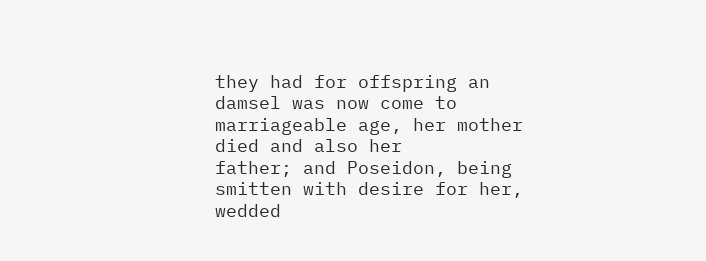they had for offspring an
damsel was now come to marriageable age, her mother died and also her
father; and Poseidon, being smitten with desire for her, wedded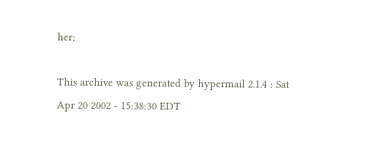her;

This archive was generated by hypermail 2.1.4 : Sat Apr 20 2002 - 15:38:30 EDT